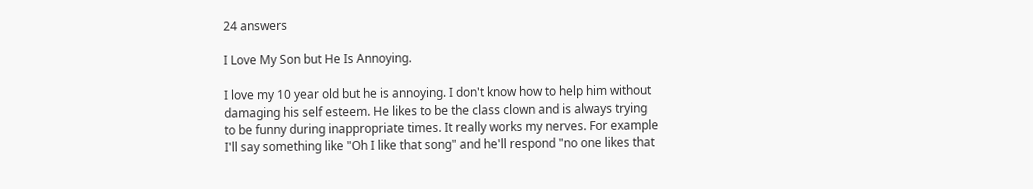24 answers

I Love My Son but He Is Annoying.

I love my 10 year old but he is annoying. I don't know how to help him without damaging his self esteem. He likes to be the class clown and is always trying to be funny during inappropriate times. It really works my nerves. For example I'll say something like "Oh I like that song" and he'll respond "no one likes that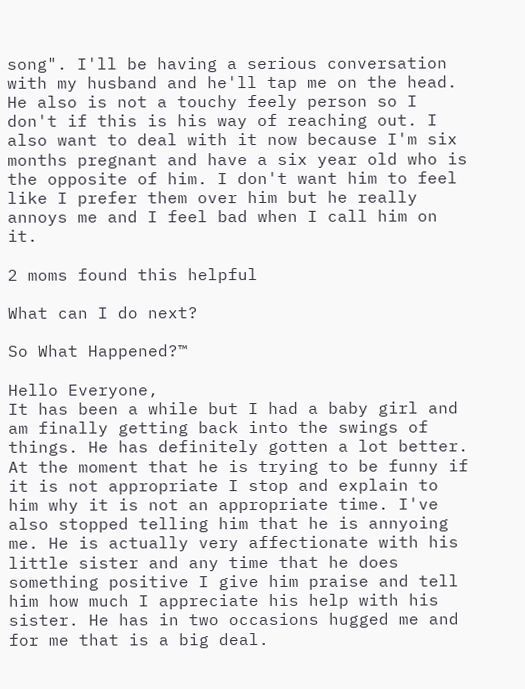song". I'll be having a serious conversation with my husband and he'll tap me on the head. He also is not a touchy feely person so I don't if this is his way of reaching out. I also want to deal with it now because I'm six months pregnant and have a six year old who is the opposite of him. I don't want him to feel like I prefer them over him but he really annoys me and I feel bad when I call him on it.

2 moms found this helpful

What can I do next?

So What Happened?™

Hello Everyone,
It has been a while but I had a baby girl and am finally getting back into the swings of things. He has definitely gotten a lot better. At the moment that he is trying to be funny if it is not appropriate I stop and explain to him why it is not an appropriate time. I've also stopped telling him that he is annyoing me. He is actually very affectionate with his little sister and any time that he does something positive I give him praise and tell him how much I appreciate his help with his sister. He has in two occasions hugged me and for me that is a big deal.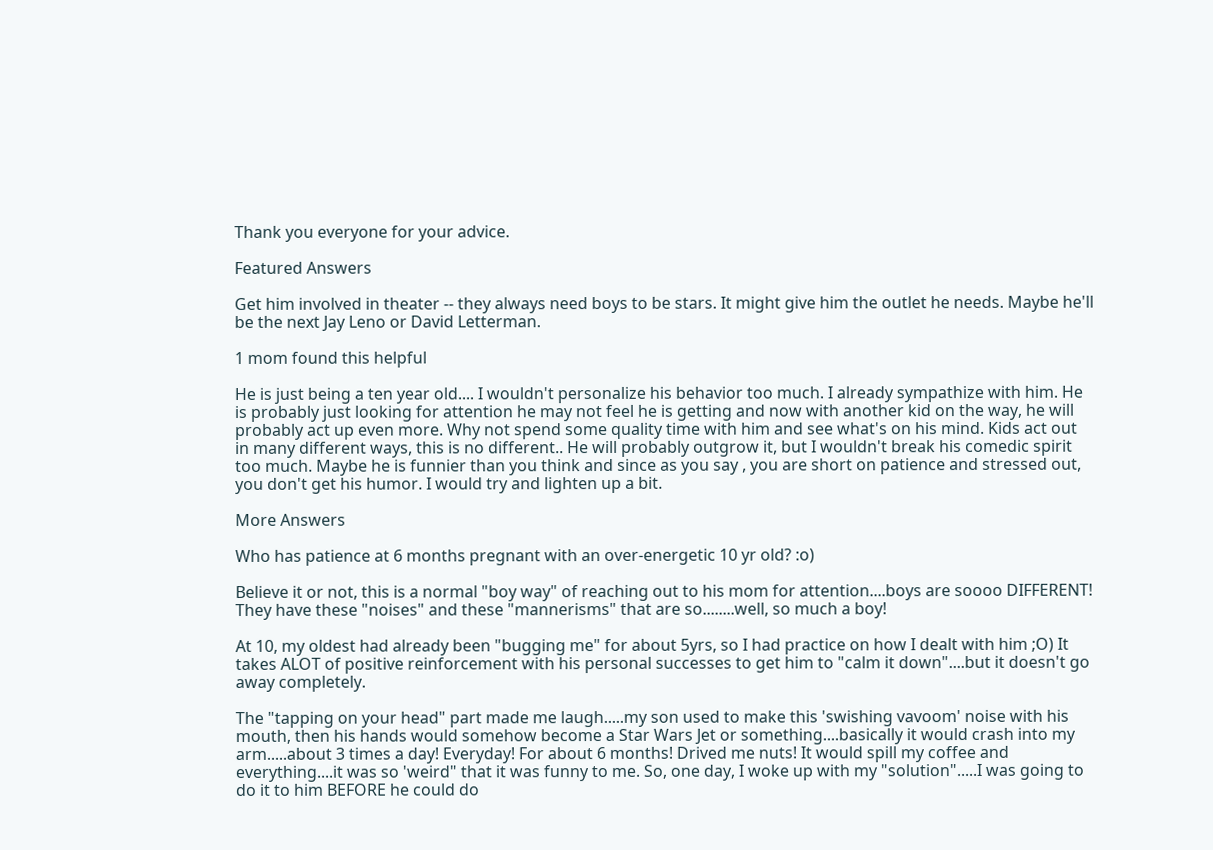Thank you everyone for your advice.

Featured Answers

Get him involved in theater -- they always need boys to be stars. It might give him the outlet he needs. Maybe he'll be the next Jay Leno or David Letterman.

1 mom found this helpful

He is just being a ten year old.... I wouldn't personalize his behavior too much. I already sympathize with him. He is probably just looking for attention he may not feel he is getting and now with another kid on the way, he will probably act up even more. Why not spend some quality time with him and see what's on his mind. Kids act out in many different ways, this is no different.. He will probably outgrow it, but I wouldn't break his comedic spirit too much. Maybe he is funnier than you think and since as you say , you are short on patience and stressed out, you don't get his humor. I would try and lighten up a bit.

More Answers

Who has patience at 6 months pregnant with an over-energetic 10 yr old? :o)

Believe it or not, this is a normal "boy way" of reaching out to his mom for attention....boys are soooo DIFFERENT! They have these "noises" and these "mannerisms" that are so........well, so much a boy!

At 10, my oldest had already been "bugging me" for about 5yrs, so I had practice on how I dealt with him ;O) It takes ALOT of positive reinforcement with his personal successes to get him to "calm it down"....but it doesn't go away completely.

The "tapping on your head" part made me laugh.....my son used to make this 'swishing vavoom' noise with his mouth, then his hands would somehow become a Star Wars Jet or something....basically it would crash into my arm.....about 3 times a day! Everyday! For about 6 months! Drived me nuts! It would spill my coffee and everything....it was so 'weird" that it was funny to me. So, one day, I woke up with my "solution".....I was going to do it to him BEFORE he could do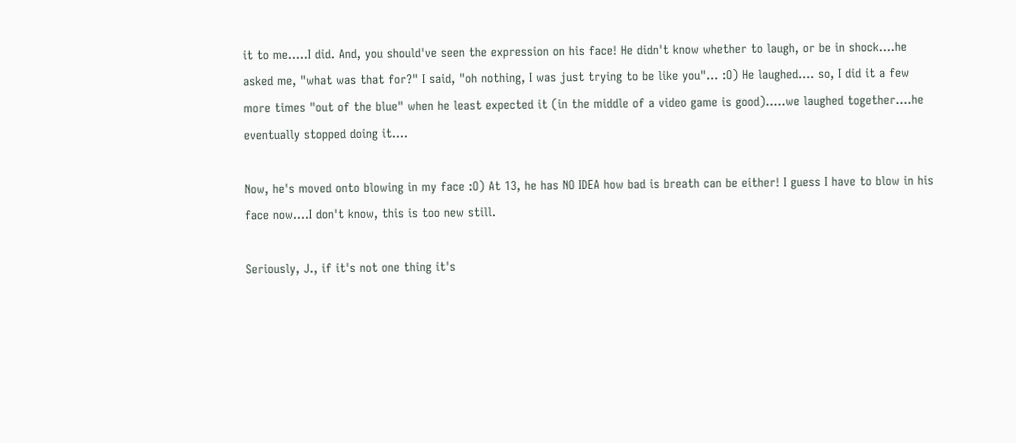it to me.....I did. And, you should've seen the expression on his face! He didn't know whether to laugh, or be in shock....he asked me, "what was that for?" I said, "oh nothing, I was just trying to be like you"... :O) He laughed.... so, I did it a few more times "out of the blue" when he least expected it (in the middle of a video game is good).....we laughed together....he eventually stopped doing it....

Now, he's moved onto blowing in my face :O) At 13, he has NO IDEA how bad is breath can be either! I guess I have to blow in his face now....I don't know, this is too new still.

Seriously, J., if it's not one thing it's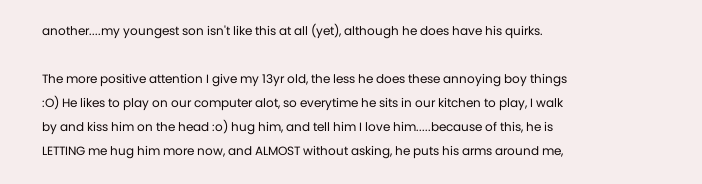another....my youngest son isn't like this at all (yet), although he does have his quirks.

The more positive attention I give my 13yr old, the less he does these annoying boy things :O) He likes to play on our computer alot, so everytime he sits in our kitchen to play, I walk by and kiss him on the head :o) hug him, and tell him I love him.....because of this, he is LETTING me hug him more now, and ALMOST without asking, he puts his arms around me,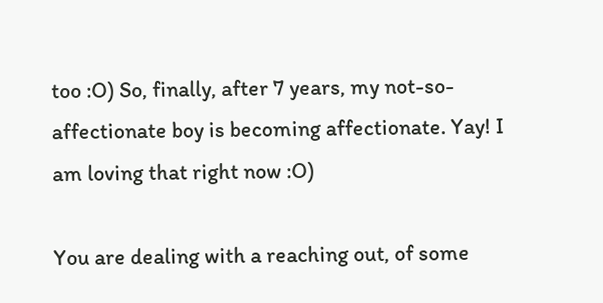too :O) So, finally, after 7 years, my not-so-affectionate boy is becoming affectionate. Yay! I am loving that right now :O)

You are dealing with a reaching out, of some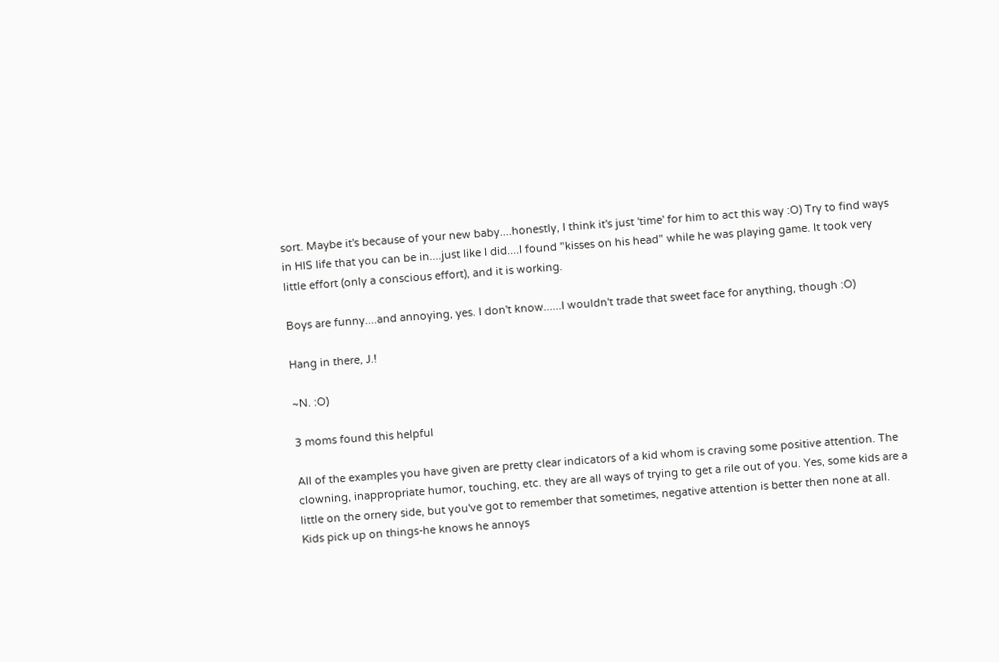sort. Maybe it's because of your new baby....honestly, I think it's just 'time' for him to act this way :O) Try to find ways in HIS life that you can be in....just like I did....I found "kisses on his head" while he was playing game. It took very little effort (only a conscious effort), and it is working.

Boys are funny....and annoying, yes. I don't know......I wouldn't trade that sweet face for anything, though :O)

Hang in there, J.!

~N. :O)

3 moms found this helpful

All of the examples you have given are pretty clear indicators of a kid whom is craving some positive attention. The clowning, inappropriate humor, touching, etc. they are all ways of trying to get a rile out of you. Yes, some kids are a little on the ornery side, but you've got to remember that sometimes, negative attention is better then none at all. Kids pick up on things-he knows he annoys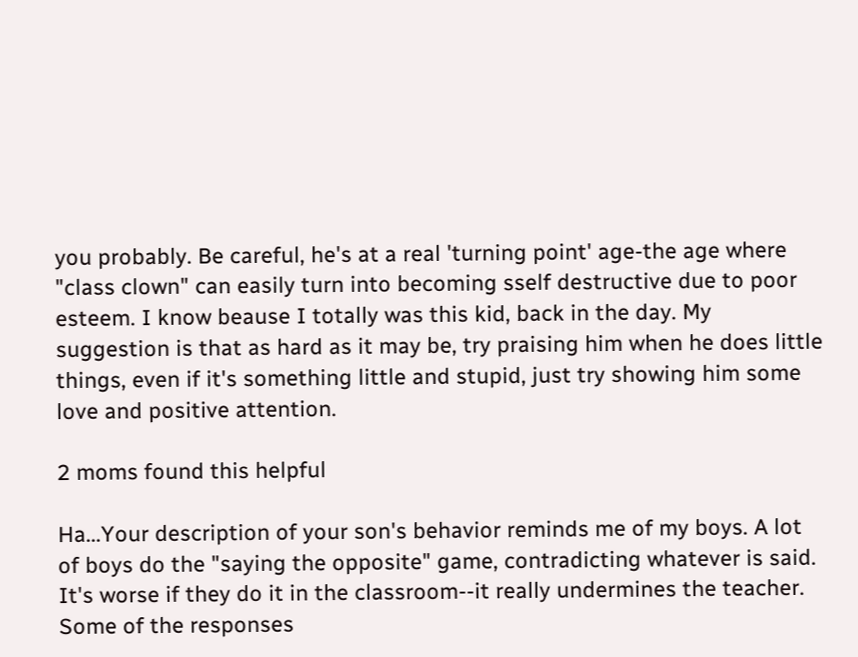you probably. Be careful, he's at a real 'turning point' age-the age where "class clown" can easily turn into becoming sself destructive due to poor esteem. I know beause I totally was this kid, back in the day. My suggestion is that as hard as it may be, try praising him when he does little things, even if it's something little and stupid, just try showing him some love and positive attention.

2 moms found this helpful

Ha...Your description of your son's behavior reminds me of my boys. A lot of boys do the "saying the opposite" game, contradicting whatever is said. It's worse if they do it in the classroom--it really undermines the teacher.
Some of the responses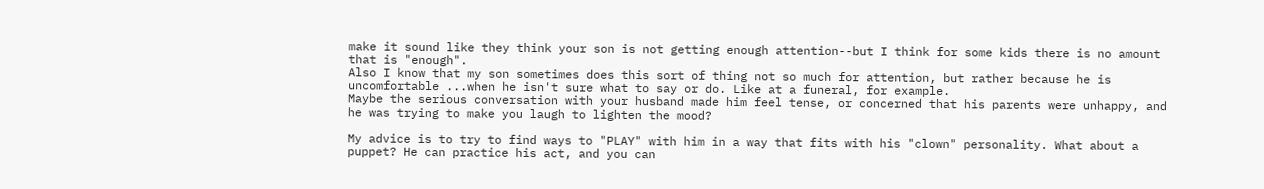make it sound like they think your son is not getting enough attention--but I think for some kids there is no amount that is "enough".
Also I know that my son sometimes does this sort of thing not so much for attention, but rather because he is uncomfortable ...when he isn't sure what to say or do. Like at a funeral, for example.
Maybe the serious conversation with your husband made him feel tense, or concerned that his parents were unhappy, and he was trying to make you laugh to lighten the mood?

My advice is to try to find ways to "PLAY" with him in a way that fits with his "clown" personality. What about a puppet? He can practice his act, and you can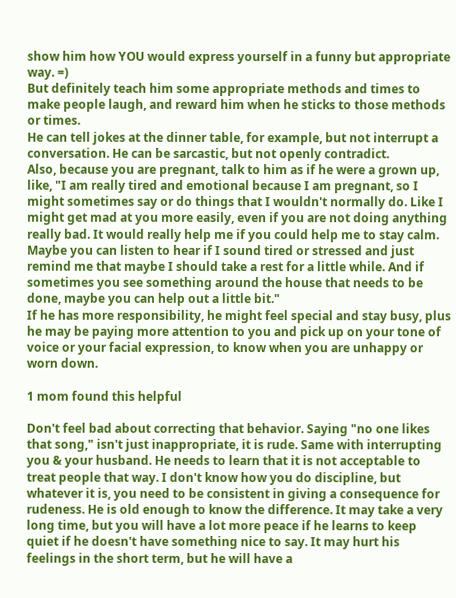show him how YOU would express yourself in a funny but appropriate way. =)
But definitely teach him some appropriate methods and times to make people laugh, and reward him when he sticks to those methods or times.
He can tell jokes at the dinner table, for example, but not interrupt a conversation. He can be sarcastic, but not openly contradict.
Also, because you are pregnant, talk to him as if he were a grown up, like, "I am really tired and emotional because I am pregnant, so I might sometimes say or do things that I wouldn't normally do. Like I might get mad at you more easily, even if you are not doing anything really bad. It would really help me if you could help me to stay calm. Maybe you can listen to hear if I sound tired or stressed and just remind me that maybe I should take a rest for a little while. And if sometimes you see something around the house that needs to be done, maybe you can help out a little bit."
If he has more responsibility, he might feel special and stay busy, plus he may be paying more attention to you and pick up on your tone of voice or your facial expression, to know when you are unhappy or worn down.

1 mom found this helpful

Don't feel bad about correcting that behavior. Saying "no one likes that song," isn't just inappropriate, it is rude. Same with interrupting you & your husband. He needs to learn that it is not acceptable to treat people that way. I don't know how you do discipline, but whatever it is, you need to be consistent in giving a consequence for rudeness. He is old enough to know the difference. It may take a very long time, but you will have a lot more peace if he learns to keep quiet if he doesn't have something nice to say. It may hurt his feelings in the short term, but he will have a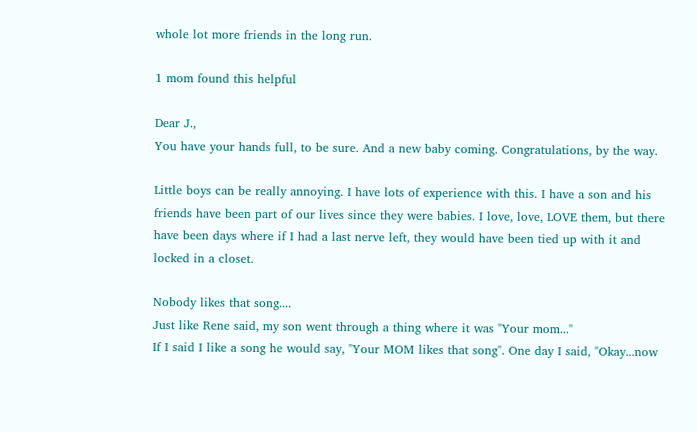whole lot more friends in the long run.

1 mom found this helpful

Dear J.,
You have your hands full, to be sure. And a new baby coming. Congratulations, by the way.

Little boys can be really annoying. I have lots of experience with this. I have a son and his friends have been part of our lives since they were babies. I love, love, LOVE them, but there have been days where if I had a last nerve left, they would have been tied up with it and locked in a closet.

Nobody likes that song....
Just like Rene said, my son went through a thing where it was "Your mom..."
If I said I like a song he would say, "Your MOM likes that song". One day I said, "Okay...now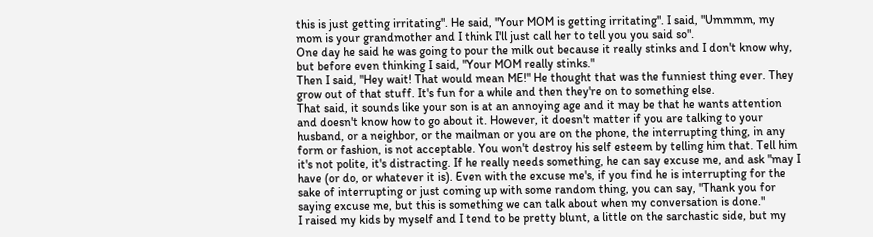this is just getting irritating". He said, "Your MOM is getting irritating". I said, "Ummmm, my mom is your grandmother and I think I'll just call her to tell you you said so".
One day he said he was going to pour the milk out because it really stinks and I don't know why, but before even thinking I said, "Your MOM really stinks."
Then I said, "Hey wait! That would mean ME!" He thought that was the funniest thing ever. They grow out of that stuff. It's fun for a while and then they're on to something else.
That said, it sounds like your son is at an annoying age and it may be that he wants attention and doesn't know how to go about it. However, it doesn't matter if you are talking to your husband, or a neighbor, or the mailman or you are on the phone, the interrupting thing, in any form or fashion, is not acceptable. You won't destroy his self esteem by telling him that. Tell him it's not polite, it's distracting. If he really needs something, he can say excuse me, and ask "may I have (or do, or whatever it is). Even with the excuse me's, if you find he is interrupting for the sake of interrupting or just coming up with some random thing, you can say, "Thank you for saying excuse me, but this is something we can talk about when my conversation is done."
I raised my kids by myself and I tend to be pretty blunt, a little on the sarchastic side, but my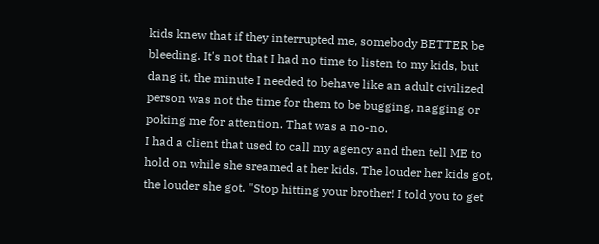kids knew that if they interrupted me, somebody BETTER be bleeding. It's not that I had no time to listen to my kids, but dang it, the minute I needed to behave like an adult civilized person was not the time for them to be bugging, nagging or poking me for attention. That was a no-no.
I had a client that used to call my agency and then tell ME to hold on while she sreamed at her kids. The louder her kids got, the louder she got. "Stop hitting your brother! I told you to get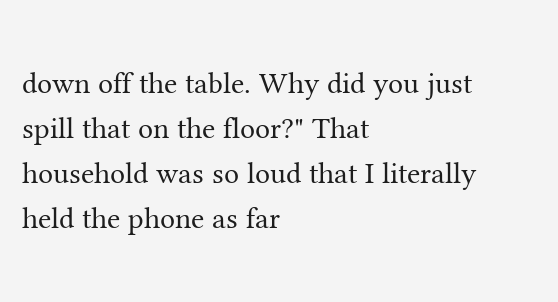down off the table. Why did you just spill that on the floor?" That household was so loud that I literally held the phone as far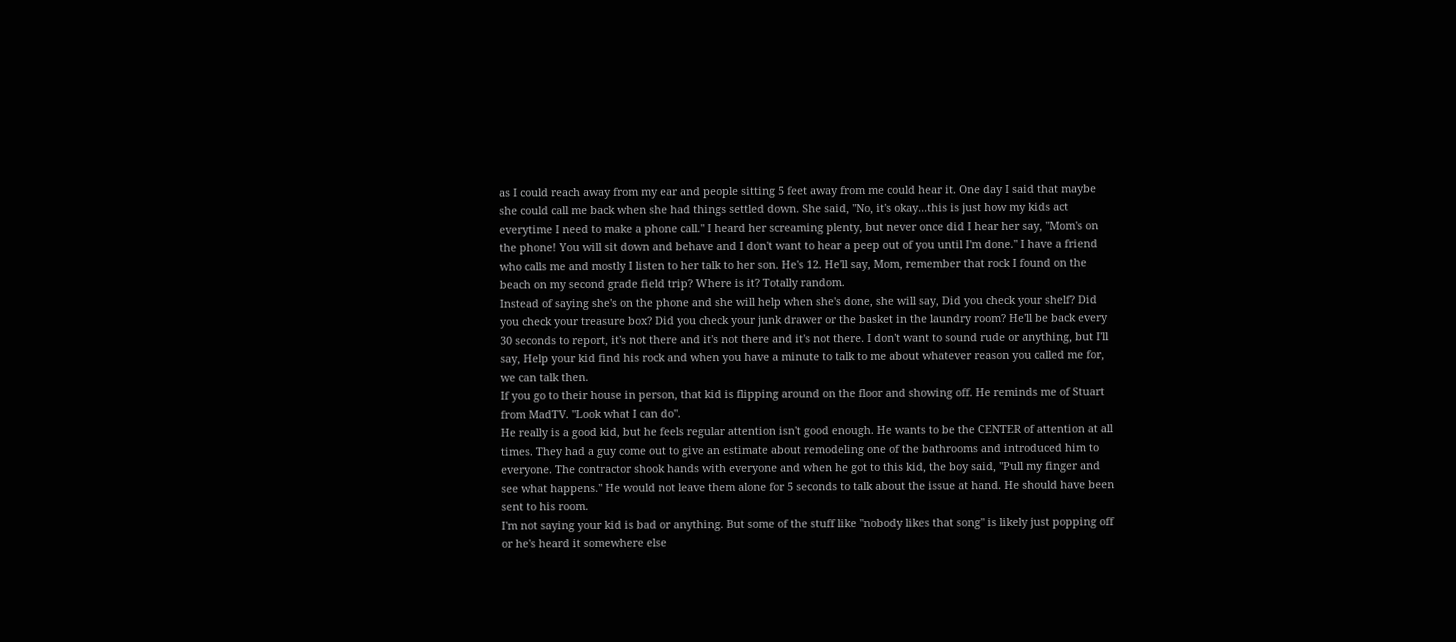as I could reach away from my ear and people sitting 5 feet away from me could hear it. One day I said that maybe she could call me back when she had things settled down. She said, "No, it's okay...this is just how my kids act everytime I need to make a phone call." I heard her screaming plenty, but never once did I hear her say, "Mom's on the phone! You will sit down and behave and I don't want to hear a peep out of you until I'm done." I have a friend who calls me and mostly I listen to her talk to her son. He's 12. He'll say, Mom, remember that rock I found on the beach on my second grade field trip? Where is it? Totally random.
Instead of saying she's on the phone and she will help when she's done, she will say, Did you check your shelf? Did you check your treasure box? Did you check your junk drawer or the basket in the laundry room? He'll be back every 30 seconds to report, it's not there and it's not there and it's not there. I don't want to sound rude or anything, but I'll say, Help your kid find his rock and when you have a minute to talk to me about whatever reason you called me for, we can talk then.
If you go to their house in person, that kid is flipping around on the floor and showing off. He reminds me of Stuart from MadTV. "Look what I can do".
He really is a good kid, but he feels regular attention isn't good enough. He wants to be the CENTER of attention at all times. They had a guy come out to give an estimate about remodeling one of the bathrooms and introduced him to everyone. The contractor shook hands with everyone and when he got to this kid, the boy said, "Pull my finger and see what happens." He would not leave them alone for 5 seconds to talk about the issue at hand. He should have been sent to his room.
I'm not saying your kid is bad or anything. But some of the stuff like "nobody likes that song" is likely just popping off or he's heard it somewhere else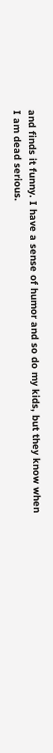and finds it funny. I have a sense of humor and so do my kids, but they know when I am dead serious.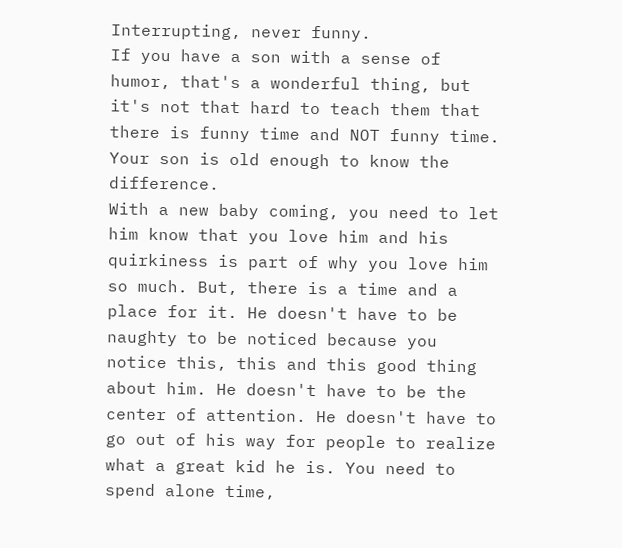Interrupting, never funny.
If you have a son with a sense of humor, that's a wonderful thing, but it's not that hard to teach them that there is funny time and NOT funny time. Your son is old enough to know the difference.
With a new baby coming, you need to let him know that you love him and his quirkiness is part of why you love him so much. But, there is a time and a place for it. He doesn't have to be naughty to be noticed because you notice this, this and this good thing about him. He doesn't have to be the center of attention. He doesn't have to go out of his way for people to realize what a great kid he is. You need to spend alone time,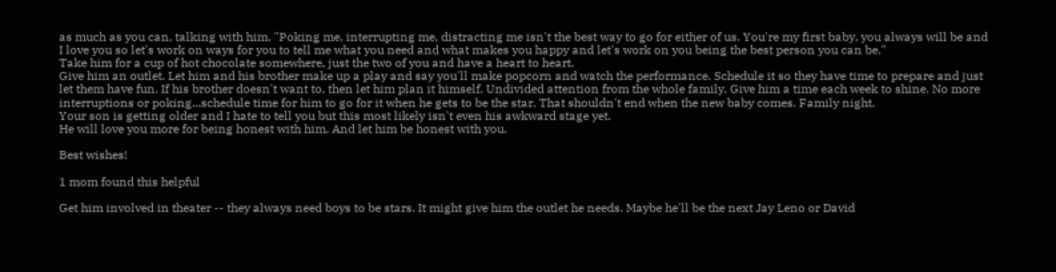as much as you can, talking with him. "Poking me, interrupting me, distracting me isn't the best way to go for either of us. You're my first baby, you always will be and I love you so let's work on ways for you to tell me what you need and what makes you happy and let's work on you being the best person you can be."
Take him for a cup of hot chocolate somewhere, just the two of you and have a heart to heart.
Give him an outlet. Let him and his brother make up a play and say you'll make popcorn and watch the performance. Schedule it so they have time to prepare and just let them have fun. If his brother doesn't want to, then let him plan it himself. Undivided attention from the whole family. Give him a time each week to shine. No more interruptions or poking...schedule time for him to go for it when he gets to be the star. That shouldn't end when the new baby comes. Family night.
Your son is getting older and I hate to tell you but this most likely isn't even his awkward stage yet.
He will love you more for being honest with him. And let him be honest with you.

Best wishes!

1 mom found this helpful

Get him involved in theater -- they always need boys to be stars. It might give him the outlet he needs. Maybe he'll be the next Jay Leno or David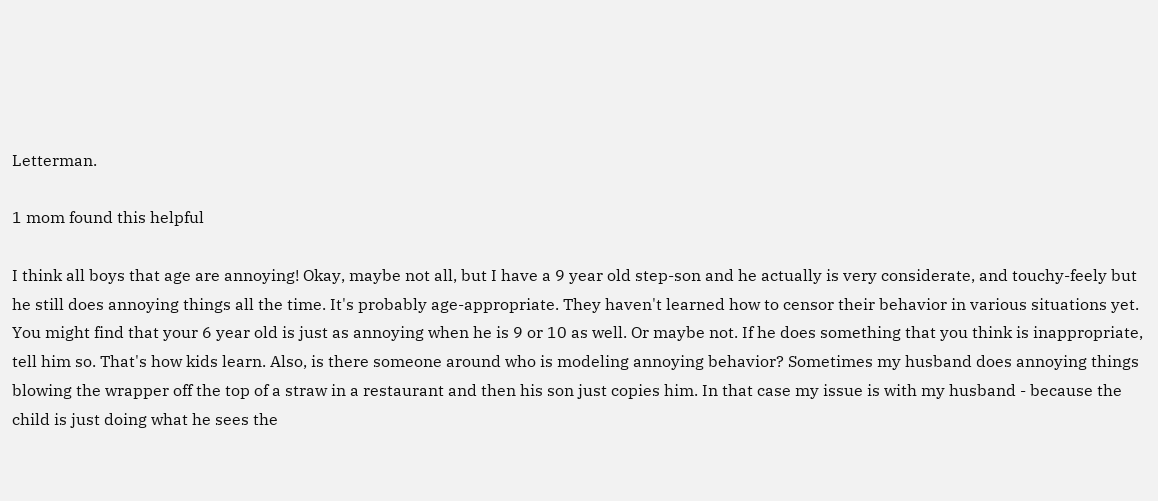Letterman.

1 mom found this helpful

I think all boys that age are annoying! Okay, maybe not all, but I have a 9 year old step-son and he actually is very considerate, and touchy-feely but he still does annoying things all the time. It's probably age-appropriate. They haven't learned how to censor their behavior in various situations yet. You might find that your 6 year old is just as annoying when he is 9 or 10 as well. Or maybe not. If he does something that you think is inappropriate, tell him so. That's how kids learn. Also, is there someone around who is modeling annoying behavior? Sometimes my husband does annoying things blowing the wrapper off the top of a straw in a restaurant and then his son just copies him. In that case my issue is with my husband - because the child is just doing what he sees the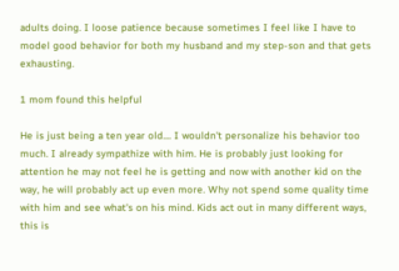adults doing. I loose patience because sometimes I feel like I have to model good behavior for both my husband and my step-son and that gets exhausting.

1 mom found this helpful

He is just being a ten year old.... I wouldn't personalize his behavior too much. I already sympathize with him. He is probably just looking for attention he may not feel he is getting and now with another kid on the way, he will probably act up even more. Why not spend some quality time with him and see what's on his mind. Kids act out in many different ways, this is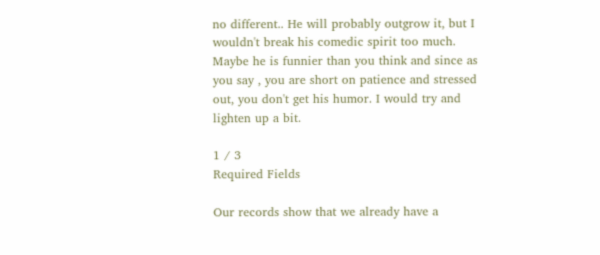no different.. He will probably outgrow it, but I wouldn't break his comedic spirit too much. Maybe he is funnier than you think and since as you say , you are short on patience and stressed out, you don't get his humor. I would try and lighten up a bit.

1 / 3
Required Fields

Our records show that we already have a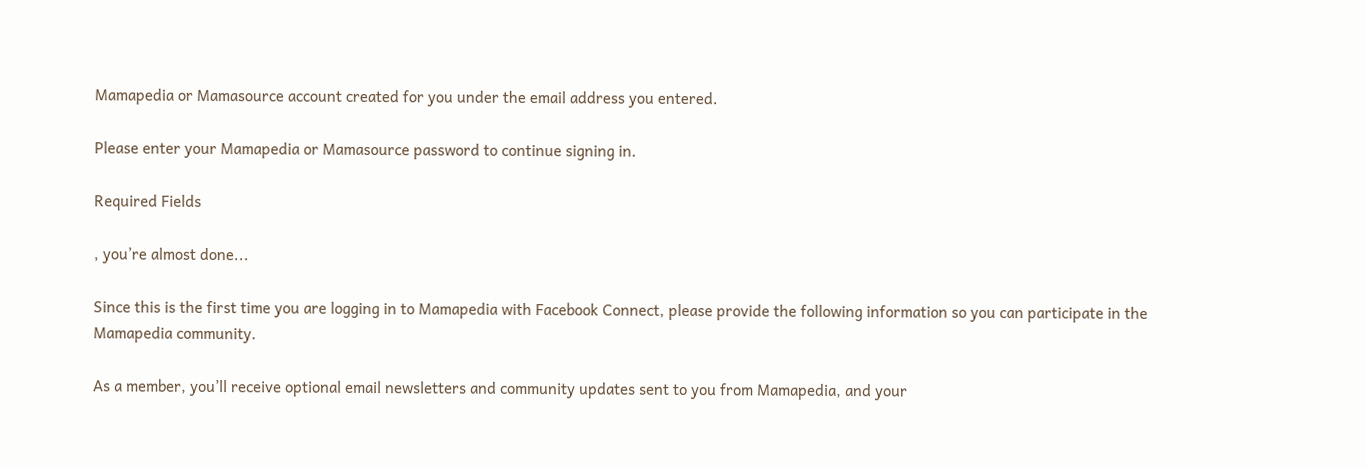Mamapedia or Mamasource account created for you under the email address you entered.

Please enter your Mamapedia or Mamasource password to continue signing in.

Required Fields

, you’re almost done...

Since this is the first time you are logging in to Mamapedia with Facebook Connect, please provide the following information so you can participate in the Mamapedia community.

As a member, you’ll receive optional email newsletters and community updates sent to you from Mamapedia, and your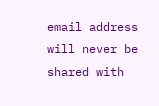email address will never be shared with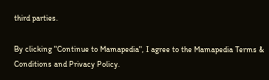third parties.

By clicking "Continue to Mamapedia", I agree to the Mamapedia Terms & Conditions and Privacy Policy.